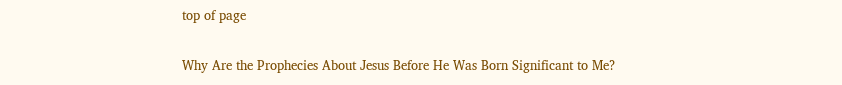top of page

Why Are the Prophecies About Jesus Before He Was Born Significant to Me?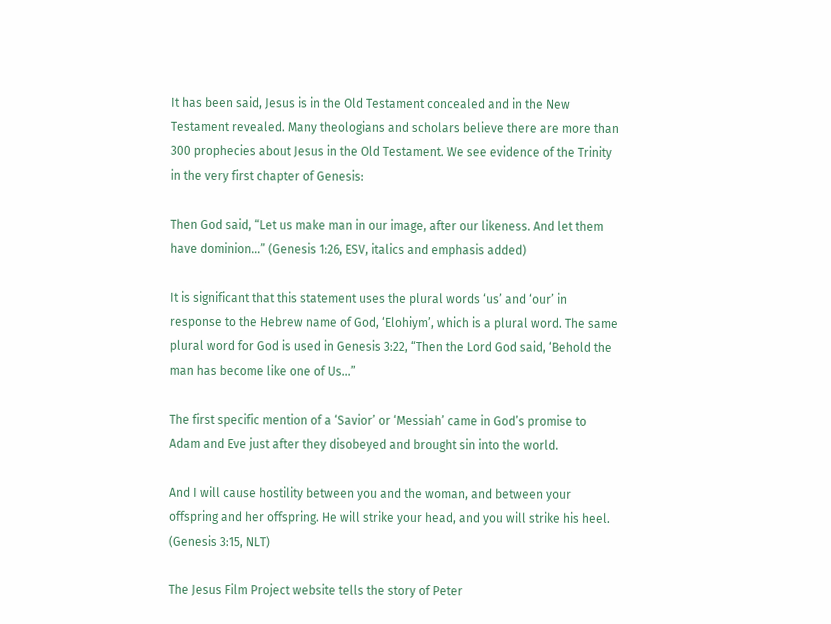It has been said, Jesus is in the Old Testament concealed and in the New Testament revealed. Many theologians and scholars believe there are more than 300 prophecies about Jesus in the Old Testament. We see evidence of the Trinity in the very first chapter of Genesis:

Then God said, “Let us make man in our image, after our likeness. And let them have dominion…” (Genesis 1:26, ESV, italics and emphasis added)

It is significant that this statement uses the plural words ‘us’ and ‘our’ in response to the Hebrew name of God, ‘Elohiym’, which is a plural word. The same plural word for God is used in Genesis 3:22, “Then the Lord God said, ‘Behold the man has become like one of Us…”

The first specific mention of a ‘Savior’ or ‘Messiah’ came in God’s promise to Adam and Eve just after they disobeyed and brought sin into the world.

And I will cause hostility between you and the woman, and between your offspring and her offspring. He will strike your head, and you will strike his heel. (Genesis 3:15, NLT)

The Jesus Film Project website tells the story of Peter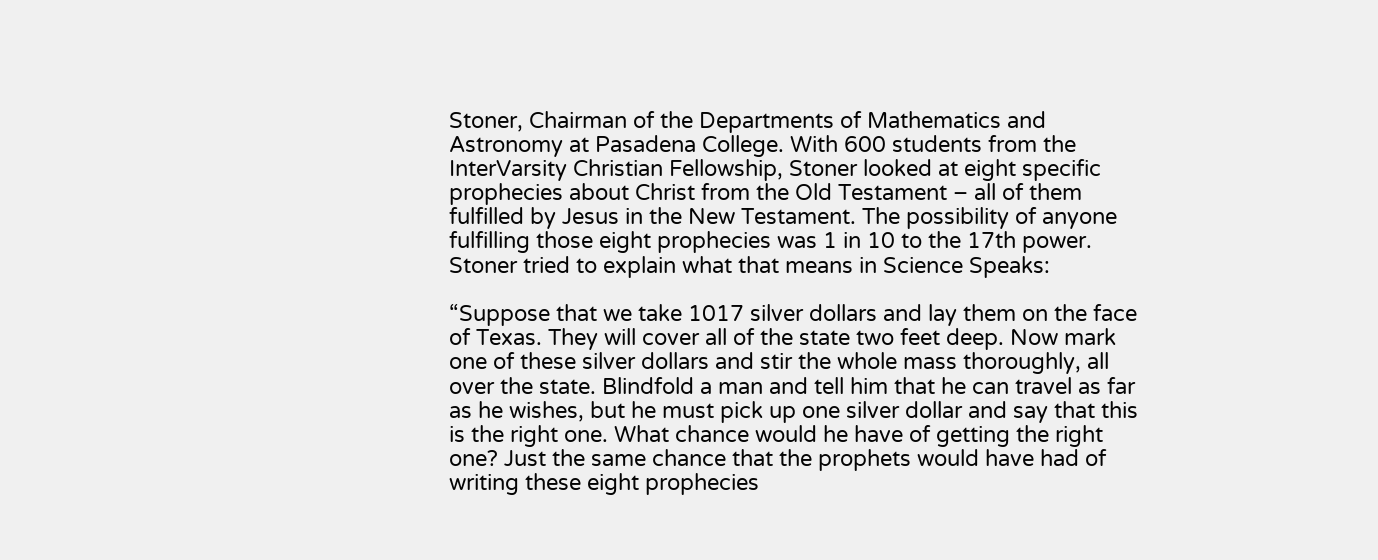Stoner, Chairman of the Departments of Mathematics and Astronomy at Pasadena College. With 600 students from the InterVarsity Christian Fellowship, Stoner looked at eight specific prophecies about Christ from the Old Testament – all of them fulfilled by Jesus in the New Testament. The possibility of anyone fulfilling those eight prophecies was 1 in 10 to the 17th power. Stoner tried to explain what that means in Science Speaks:

“Suppose that we take 1017 silver dollars and lay them on the face of Texas. They will cover all of the state two feet deep. Now mark one of these silver dollars and stir the whole mass thoroughly, all over the state. Blindfold a man and tell him that he can travel as far as he wishes, but he must pick up one silver dollar and say that this is the right one. What chance would he have of getting the right one? Just the same chance that the prophets would have had of writing these eight prophecies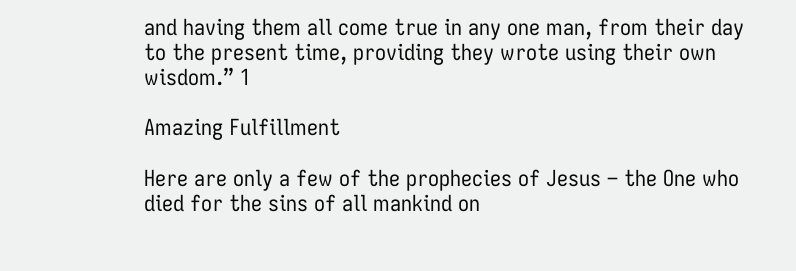and having them all come true in any one man, from their day to the present time, providing they wrote using their own wisdom.” 1

Amazing Fulfillment

Here are only a few of the prophecies of Jesus – the One who died for the sins of all mankind on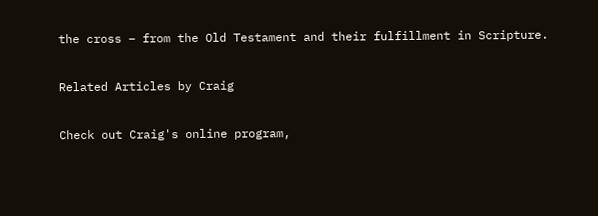the cross – from the Old Testament and their fulfillment in Scripture.

Related Articles by Craig

Check out Craig's online program,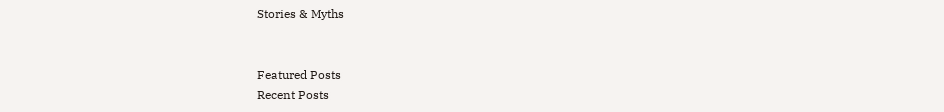Stories & Myths


Featured Posts
Recent Posts